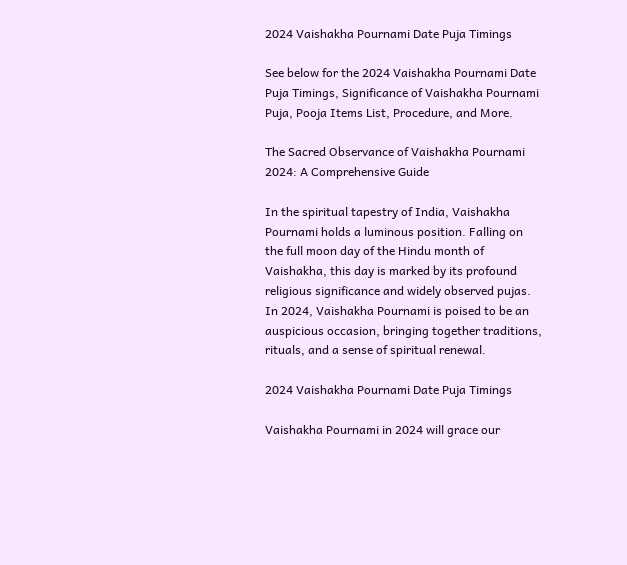2024 Vaishakha Pournami Date Puja Timings

See below for the 2024 Vaishakha Pournami Date Puja Timings, Significance of Vaishakha Pournami Puja, Pooja Items List, Procedure, and More.

The Sacred Observance of Vaishakha Pournami 2024: A Comprehensive Guide

In the spiritual tapestry of India, Vaishakha Pournami holds a luminous position. Falling on the full moon day of the Hindu month of Vaishakha, this day is marked by its profound religious significance and widely observed pujas. In 2024, Vaishakha Pournami is poised to be an auspicious occasion, bringing together traditions, rituals, and a sense of spiritual renewal.

2024 Vaishakha Pournami Date Puja Timings

Vaishakha Pournami in 2024 will grace our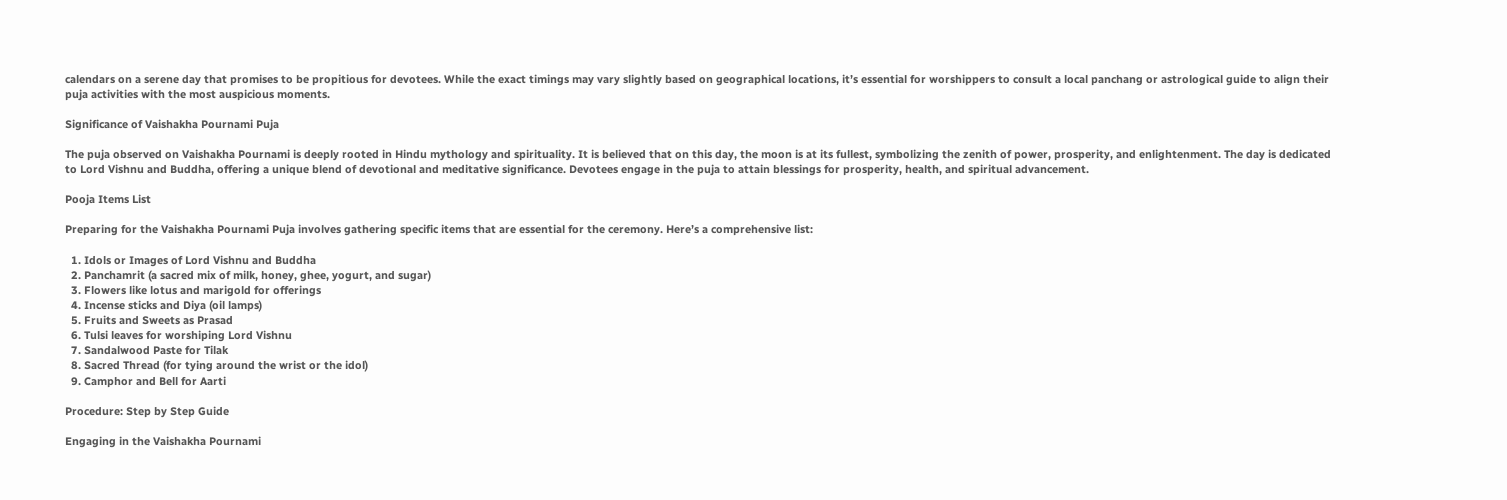calendars on a serene day that promises to be propitious for devotees. While the exact timings may vary slightly based on geographical locations, it’s essential for worshippers to consult a local panchang or astrological guide to align their puja activities with the most auspicious moments.

Significance of Vaishakha Pournami Puja

The puja observed on Vaishakha Pournami is deeply rooted in Hindu mythology and spirituality. It is believed that on this day, the moon is at its fullest, symbolizing the zenith of power, prosperity, and enlightenment. The day is dedicated to Lord Vishnu and Buddha, offering a unique blend of devotional and meditative significance. Devotees engage in the puja to attain blessings for prosperity, health, and spiritual advancement.

Pooja Items List

Preparing for the Vaishakha Pournami Puja involves gathering specific items that are essential for the ceremony. Here’s a comprehensive list:

  1. Idols or Images of Lord Vishnu and Buddha
  2. Panchamrit (a sacred mix of milk, honey, ghee, yogurt, and sugar)
  3. Flowers like lotus and marigold for offerings
  4. Incense sticks and Diya (oil lamps)
  5. Fruits and Sweets as Prasad
  6. Tulsi leaves for worshiping Lord Vishnu
  7. Sandalwood Paste for Tilak
  8. Sacred Thread (for tying around the wrist or the idol)
  9. Camphor and Bell for Aarti

Procedure: Step by Step Guide

Engaging in the Vaishakha Pournami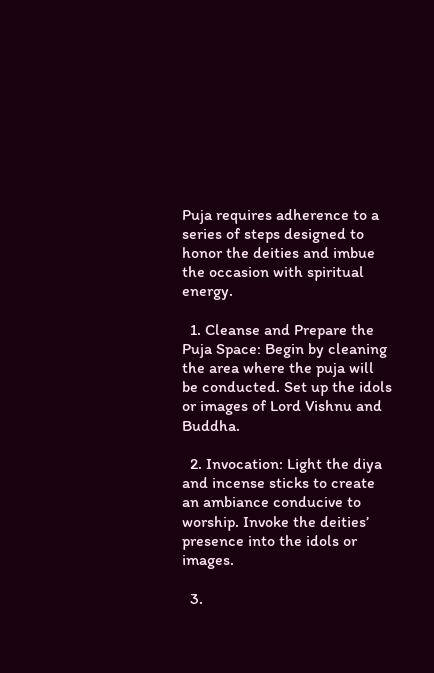Puja requires adherence to a series of steps designed to honor the deities and imbue the occasion with spiritual energy.

  1. Cleanse and Prepare the Puja Space: Begin by cleaning the area where the puja will be conducted. Set up the idols or images of Lord Vishnu and Buddha.

  2. Invocation: Light the diya and incense sticks to create an ambiance conducive to worship. Invoke the deities’ presence into the idols or images.

  3.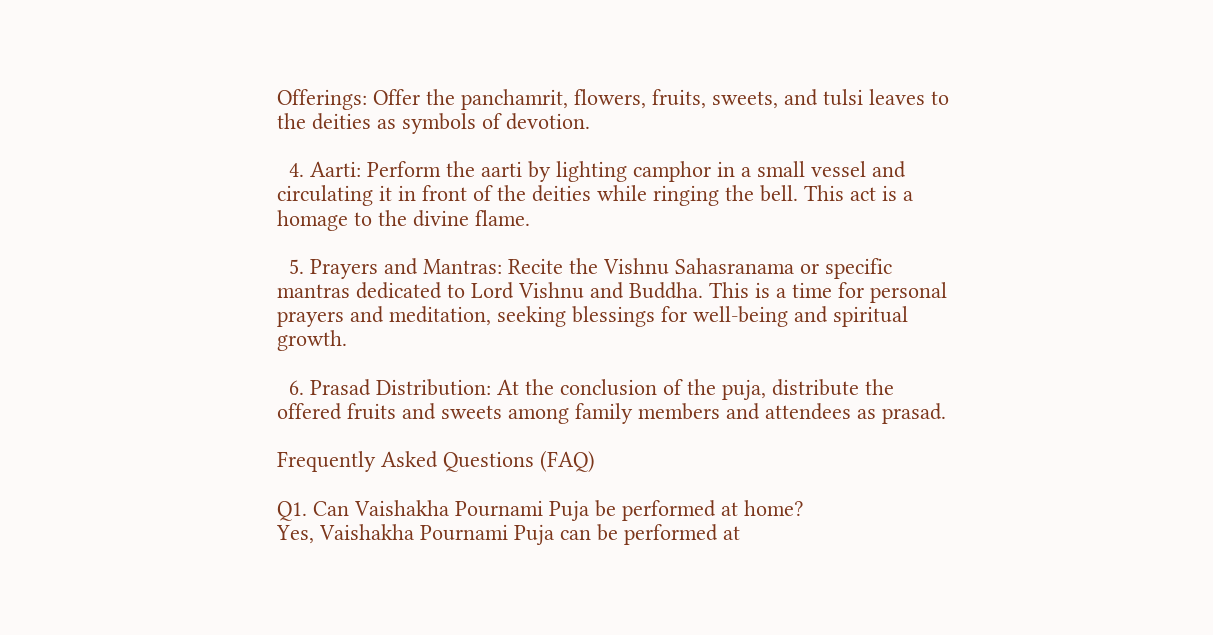Offerings: Offer the panchamrit, flowers, fruits, sweets, and tulsi leaves to the deities as symbols of devotion.

  4. Aarti: Perform the aarti by lighting camphor in a small vessel and circulating it in front of the deities while ringing the bell. This act is a homage to the divine flame.

  5. Prayers and Mantras: Recite the Vishnu Sahasranama or specific mantras dedicated to Lord Vishnu and Buddha. This is a time for personal prayers and meditation, seeking blessings for well-being and spiritual growth.

  6. Prasad Distribution: At the conclusion of the puja, distribute the offered fruits and sweets among family members and attendees as prasad.

Frequently Asked Questions (FAQ)

Q1. Can Vaishakha Pournami Puja be performed at home?
Yes, Vaishakha Pournami Puja can be performed at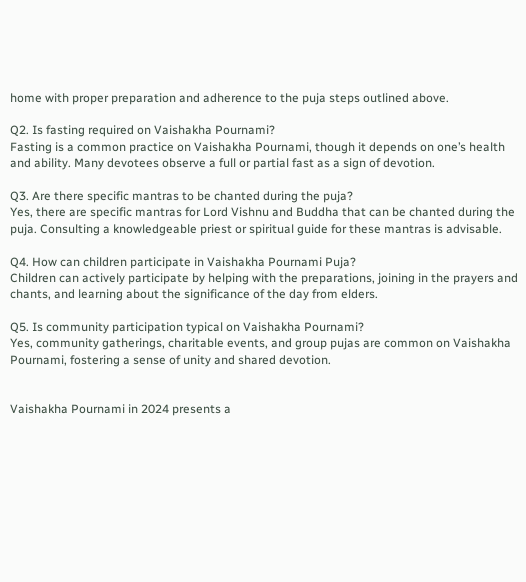home with proper preparation and adherence to the puja steps outlined above.

Q2. Is fasting required on Vaishakha Pournami?
Fasting is a common practice on Vaishakha Pournami, though it depends on one’s health and ability. Many devotees observe a full or partial fast as a sign of devotion.

Q3. Are there specific mantras to be chanted during the puja?
Yes, there are specific mantras for Lord Vishnu and Buddha that can be chanted during the puja. Consulting a knowledgeable priest or spiritual guide for these mantras is advisable.

Q4. How can children participate in Vaishakha Pournami Puja?
Children can actively participate by helping with the preparations, joining in the prayers and chants, and learning about the significance of the day from elders.

Q5. Is community participation typical on Vaishakha Pournami?
Yes, community gatherings, charitable events, and group pujas are common on Vaishakha Pournami, fostering a sense of unity and shared devotion.


Vaishakha Pournami in 2024 presents a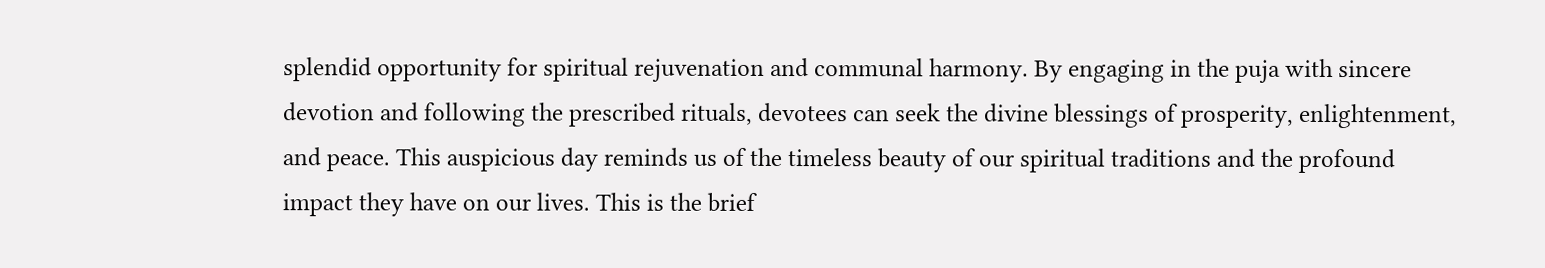splendid opportunity for spiritual rejuvenation and communal harmony. By engaging in the puja with sincere devotion and following the prescribed rituals, devotees can seek the divine blessings of prosperity, enlightenment, and peace. This auspicious day reminds us of the timeless beauty of our spiritual traditions and the profound impact they have on our lives. This is the brief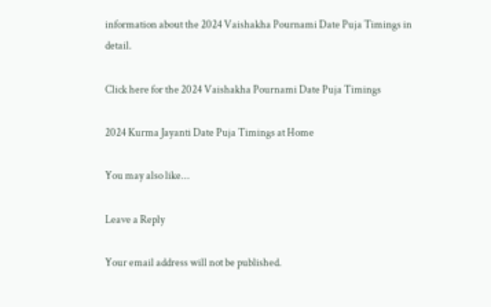information about the 2024 Vaishakha Pournami Date Puja Timings in detail.

Click here for the 2024 Vaishakha Pournami Date Puja Timings

2024 Kurma Jayanti Date Puja Timings at Home

You may also like...

Leave a Reply

Your email address will not be published.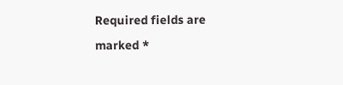Required fields are marked *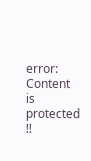error: Content is protected !!